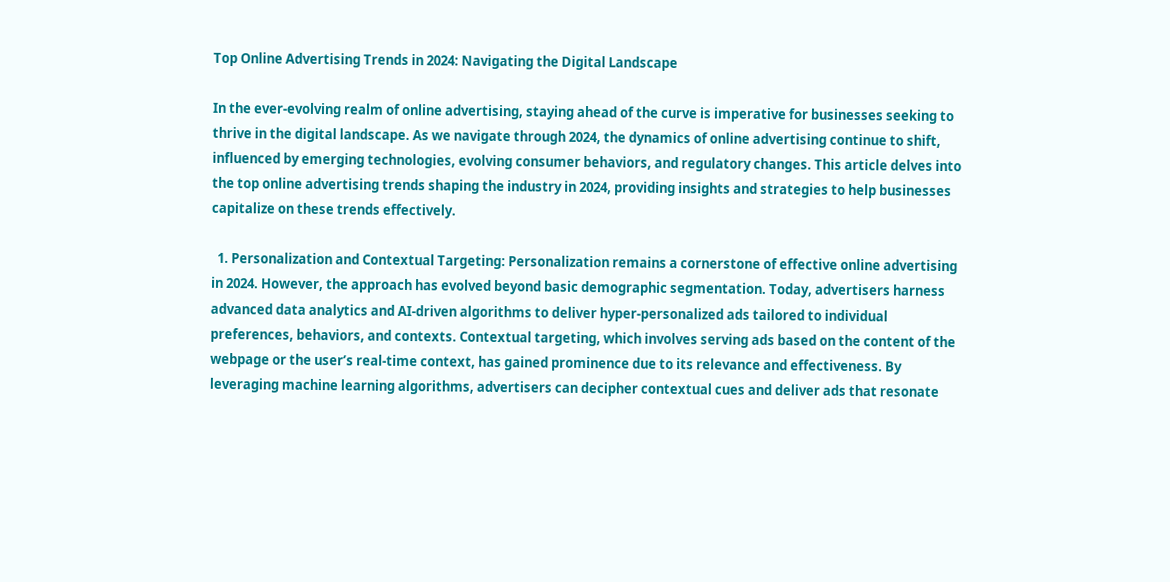Top Online Advertising Trends in 2024: Navigating the Digital Landscape

In the ever-evolving realm of online advertising, staying ahead of the curve is imperative for businesses seeking to thrive in the digital landscape. As we navigate through 2024, the dynamics of online advertising continue to shift, influenced by emerging technologies, evolving consumer behaviors, and regulatory changes. This article delves into the top online advertising trends shaping the industry in 2024, providing insights and strategies to help businesses capitalize on these trends effectively.

  1. Personalization and Contextual Targeting: Personalization remains a cornerstone of effective online advertising in 2024. However, the approach has evolved beyond basic demographic segmentation. Today, advertisers harness advanced data analytics and AI-driven algorithms to deliver hyper-personalized ads tailored to individual preferences, behaviors, and contexts. Contextual targeting, which involves serving ads based on the content of the webpage or the user’s real-time context, has gained prominence due to its relevance and effectiveness. By leveraging machine learning algorithms, advertisers can decipher contextual cues and deliver ads that resonate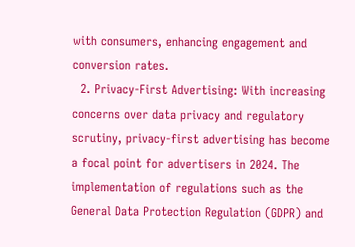with consumers, enhancing engagement and conversion rates.
  2. Privacy-First Advertising: With increasing concerns over data privacy and regulatory scrutiny, privacy-first advertising has become a focal point for advertisers in 2024. The implementation of regulations such as the General Data Protection Regulation (GDPR) and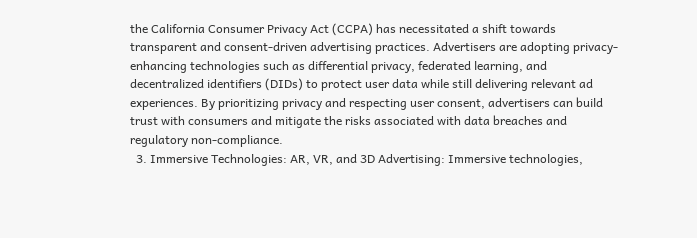the California Consumer Privacy Act (CCPA) has necessitated a shift towards transparent and consent-driven advertising practices. Advertisers are adopting privacy-enhancing technologies such as differential privacy, federated learning, and decentralized identifiers (DIDs) to protect user data while still delivering relevant ad experiences. By prioritizing privacy and respecting user consent, advertisers can build trust with consumers and mitigate the risks associated with data breaches and regulatory non-compliance.
  3. Immersive Technologies: AR, VR, and 3D Advertising: Immersive technologies,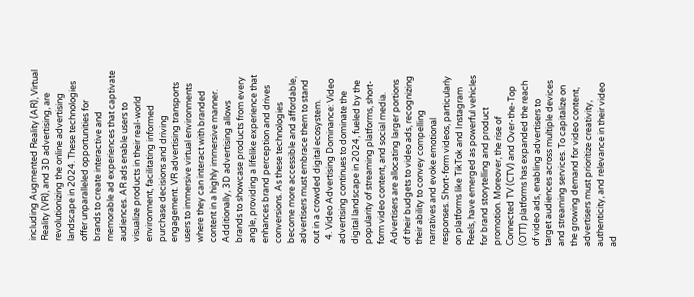including Augmented Reality (AR), Virtual Reality (VR), and 3D advertising, are revolutionizing the online advertising landscape in 2024. These technologies offer unparalleled opportunities for brands to create interactive and memorable ad experiences that captivate audiences. AR ads enable users to visualize products in their real-world environment, facilitating informed purchase decisions and driving engagement. VR advertising transports users to immersive virtual environments where they can interact with branded content in a highly immersive manner. Additionally, 3D advertising allows brands to showcase products from every angle, providing a lifelike experience that enhances brand perception and drives conversions. As these technologies become more accessible and affordable, advertisers must embrace them to stand out in a crowded digital ecosystem.
  4. Video Advertising Dominance: Video advertising continues to dominate the digital landscape in 2024, fueled by the popularity of streaming platforms, short-form video content, and social media. Advertisers are allocating larger portions of their budgets to video ads, recognizing their ability to convey compelling narratives and evoke emotional responses. Short-form videos, particularly on platforms like TikTok and Instagram Reels, have emerged as powerful vehicles for brand storytelling and product promotion. Moreover, the rise of Connected TV (CTV) and Over-the-Top (OTT) platforms has expanded the reach of video ads, enabling advertisers to target audiences across multiple devices and streaming services. To capitalize on the growing demand for video content, advertisers must prioritize creativity, authenticity, and relevance in their video ad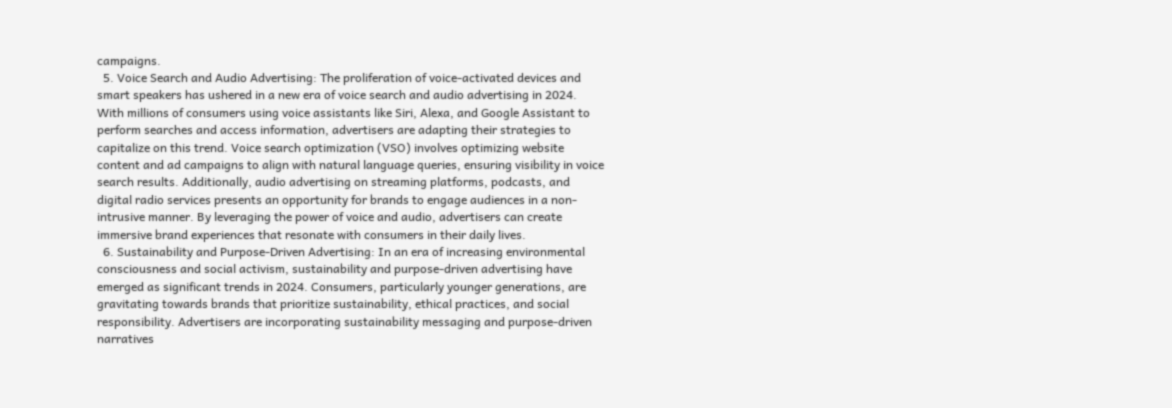campaigns.
  5. Voice Search and Audio Advertising: The proliferation of voice-activated devices and smart speakers has ushered in a new era of voice search and audio advertising in 2024. With millions of consumers using voice assistants like Siri, Alexa, and Google Assistant to perform searches and access information, advertisers are adapting their strategies to capitalize on this trend. Voice search optimization (VSO) involves optimizing website content and ad campaigns to align with natural language queries, ensuring visibility in voice search results. Additionally, audio advertising on streaming platforms, podcasts, and digital radio services presents an opportunity for brands to engage audiences in a non-intrusive manner. By leveraging the power of voice and audio, advertisers can create immersive brand experiences that resonate with consumers in their daily lives.
  6. Sustainability and Purpose-Driven Advertising: In an era of increasing environmental consciousness and social activism, sustainability and purpose-driven advertising have emerged as significant trends in 2024. Consumers, particularly younger generations, are gravitating towards brands that prioritize sustainability, ethical practices, and social responsibility. Advertisers are incorporating sustainability messaging and purpose-driven narratives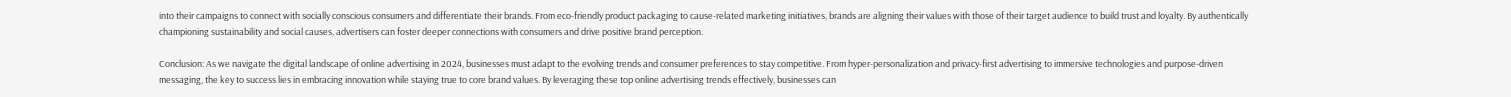into their campaigns to connect with socially conscious consumers and differentiate their brands. From eco-friendly product packaging to cause-related marketing initiatives, brands are aligning their values with those of their target audience to build trust and loyalty. By authentically championing sustainability and social causes, advertisers can foster deeper connections with consumers and drive positive brand perception.

Conclusion: As we navigate the digital landscape of online advertising in 2024, businesses must adapt to the evolving trends and consumer preferences to stay competitive. From hyper-personalization and privacy-first advertising to immersive technologies and purpose-driven messaging, the key to success lies in embracing innovation while staying true to core brand values. By leveraging these top online advertising trends effectively, businesses can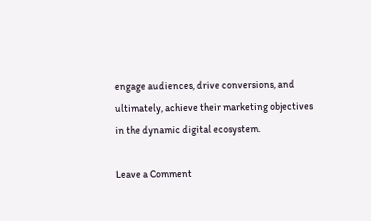engage audiences, drive conversions, and ultimately, achieve their marketing objectives in the dynamic digital ecosystem.

Leave a Comment